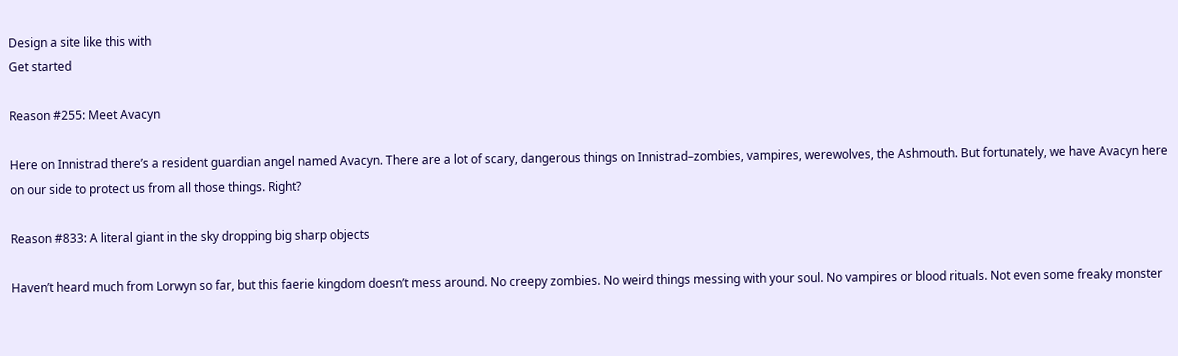Design a site like this with
Get started

Reason #255: Meet Avacyn

Here on Innistrad there’s a resident guardian angel named Avacyn. There are a lot of scary, dangerous things on Innistrad–zombies, vampires, werewolves, the Ashmouth. But fortunately, we have Avacyn here on our side to protect us from all those things. Right?

Reason #833: A literal giant in the sky dropping big sharp objects

Haven’t heard much from Lorwyn so far, but this faerie kingdom doesn’t mess around. No creepy zombies. No weird things messing with your soul. No vampires or blood rituals. Not even some freaky monster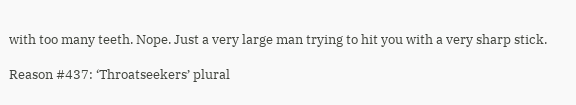with too many teeth. Nope. Just a very large man trying to hit you with a very sharp stick.

Reason #437: ‘Throatseekers’ plural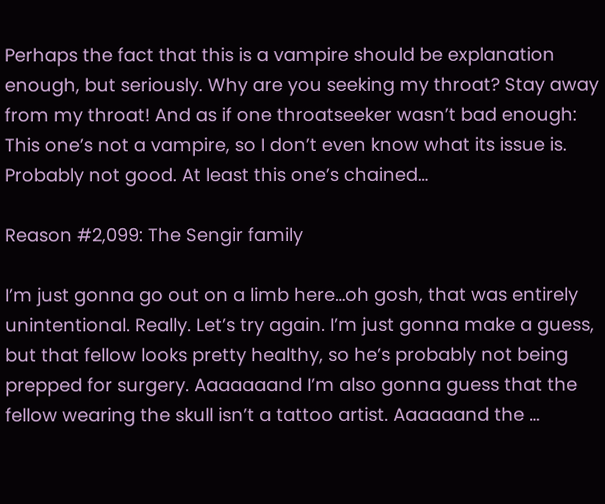Perhaps the fact that this is a vampire should be explanation enough, but seriously. Why are you seeking my throat? Stay away from my throat! And as if one throatseeker wasn’t bad enough: This one’s not a vampire, so I don’t even know what its issue is. Probably not good. At least this one’s chained…

Reason #2,099: The Sengir family

I’m just gonna go out on a limb here…oh gosh, that was entirely unintentional. Really. Let’s try again. I’m just gonna make a guess, but that fellow looks pretty healthy, so he’s probably not being prepped for surgery. Aaaaaaand I’m also gonna guess that the fellow wearing the skull isn’t a tattoo artist. Aaaaaand the …